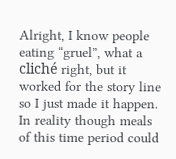Alright, I know people eating “gruel”, what a cliché right, but it worked for the story line so I just made it happen. In reality though meals of this time period could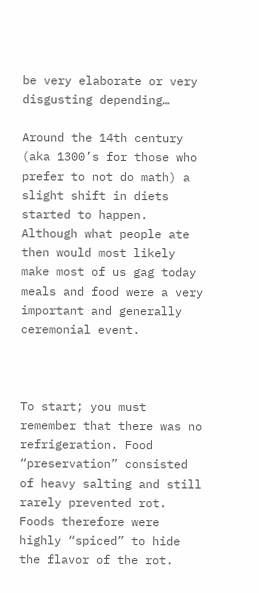be very elaborate or very disgusting depending…

Around the 14th century (aka 1300’s for those who prefer to not do math) a slight shift in diets started to happen. Although what people ate then would most likely make most of us gag today meals and food were a very important and generally ceremonial event.



To start; you must remember that there was no refrigeration. Food “preservation” consisted of heavy salting and still rarely prevented rot. Foods therefore were highly “spiced” to hide the flavor of the rot.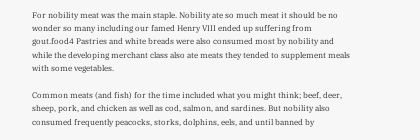For nobility meat was the main staple. Nobility ate so much meat it should be no wonder so many including our famed Henry VIII ended up suffering from gout.food4 Pastries and white breads were also consumed most by nobility and while the developing merchant class also ate meats they tended to supplement meals with some vegetables.

Common meats (and fish) for the time included what you might think; beef, deer, sheep, pork, and chicken as well as cod, salmon, and sardines. But nobility also consumed frequently peacocks, storks, dolphins, eels, and until banned by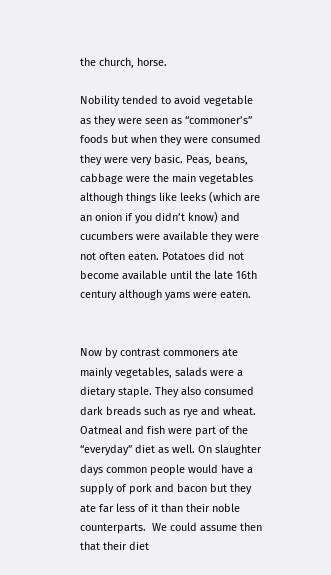the church, horse.

Nobility tended to avoid vegetable as they were seen as “commoner’s” foods but when they were consumed they were very basic. Peas, beans, cabbage were the main vegetables although things like leeks (which are an onion if you didn’t know) and cucumbers were available they were not often eaten. Potatoes did not become available until the late 16th century although yams were eaten.


Now by contrast commoners ate mainly vegetables, salads were a dietary staple. They also consumed dark breads such as rye and wheat. Oatmeal and fish were part of the “everyday” diet as well. On slaughter days common people would have a supply of pork and bacon but they ate far less of it than their noble counterparts.  We could assume then that their diet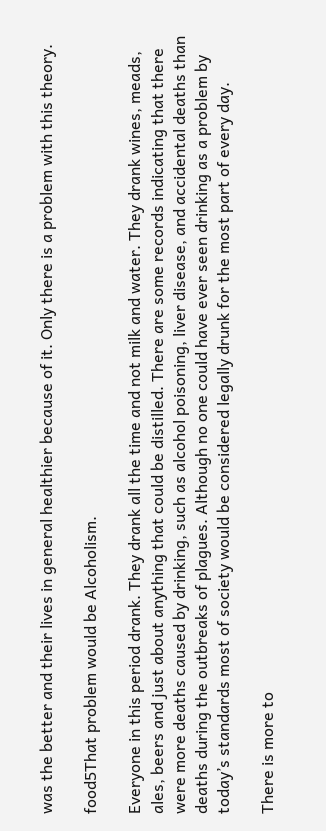was the better and their lives in general healthier because of it. Only there is a problem with this theory.

food5That problem would be Alcoholism.

Everyone in this period drank. They drank all the time and not milk and water. They drank wines, meads, ales, beers and just about anything that could be distilled. There are some records indicating that there were more deaths caused by drinking, such as alcohol poisoning, liver disease, and accidental deaths than deaths during the outbreaks of plagues. Although no one could have ever seen drinking as a problem by today’s standards most of society would be considered legally drunk for the most part of every day.

There is more to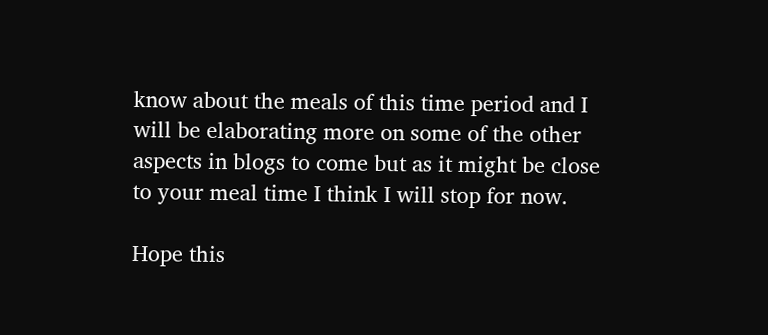know about the meals of this time period and I will be elaborating more on some of the other aspects in blogs to come but as it might be close to your meal time I think I will stop for now.

Hope this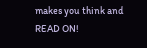makes you think and READ ON!